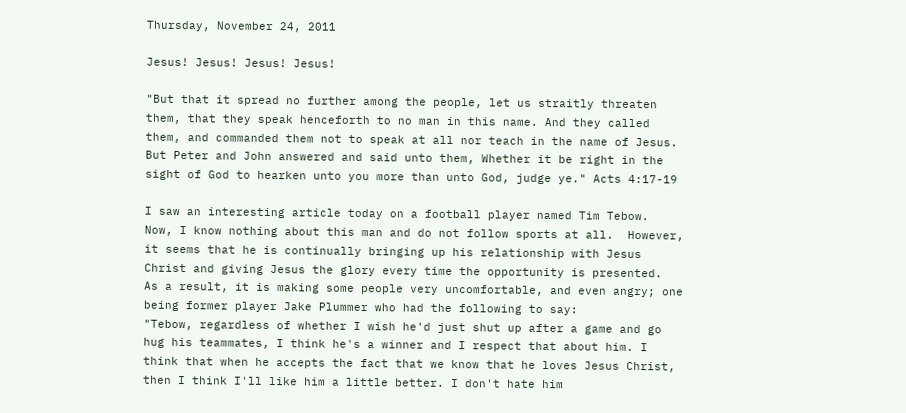Thursday, November 24, 2011

Jesus! Jesus! Jesus! Jesus!

"But that it spread no further among the people, let us straitly threaten them, that they speak henceforth to no man in this name. And they called them, and commanded them not to speak at all nor teach in the name of Jesus. But Peter and John answered and said unto them, Whether it be right in the sight of God to hearken unto you more than unto God, judge ye." Acts 4:17-19

I saw an interesting article today on a football player named Tim Tebow.  Now, I know nothing about this man and do not follow sports at all.  However, it seems that he is continually bringing up his relationship with Jesus Christ and giving Jesus the glory every time the opportunity is presented.  As a result, it is making some people very uncomfortable, and even angry; one being former player Jake Plummer who had the following to say:
"Tebow, regardless of whether I wish he'd just shut up after a game and go hug his teammates, I think he's a winner and I respect that about him. I think that when he accepts the fact that we know that he loves Jesus Christ, then I think I'll like him a little better. I don't hate him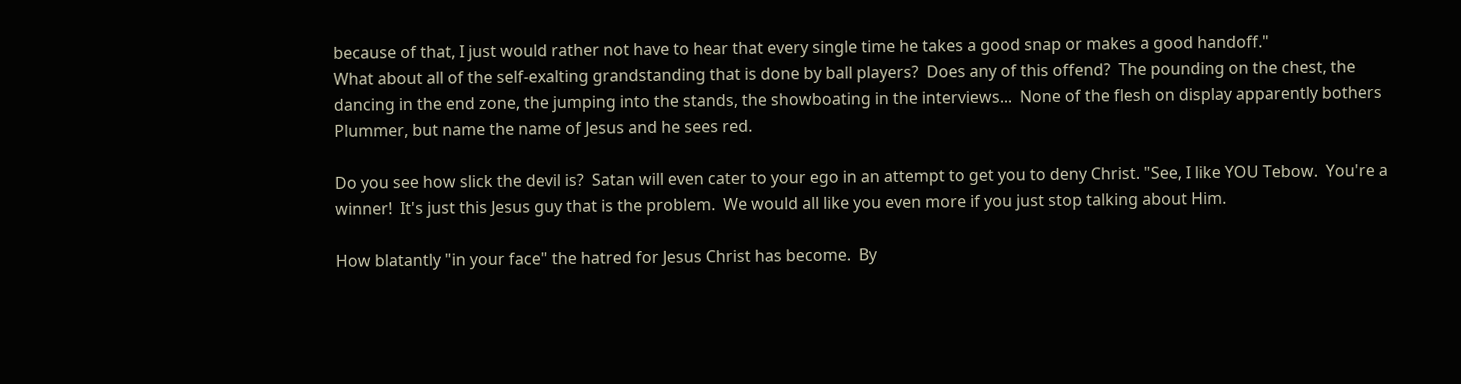because of that, I just would rather not have to hear that every single time he takes a good snap or makes a good handoff."
What about all of the self-exalting grandstanding that is done by ball players?  Does any of this offend?  The pounding on the chest, the dancing in the end zone, the jumping into the stands, the showboating in the interviews...  None of the flesh on display apparently bothers Plummer, but name the name of Jesus and he sees red.

Do you see how slick the devil is?  Satan will even cater to your ego in an attempt to get you to deny Christ. "See, I like YOU Tebow.  You're a winner!  It's just this Jesus guy that is the problem.  We would all like you even more if you just stop talking about Him.

How blatantly "in your face" the hatred for Jesus Christ has become.  By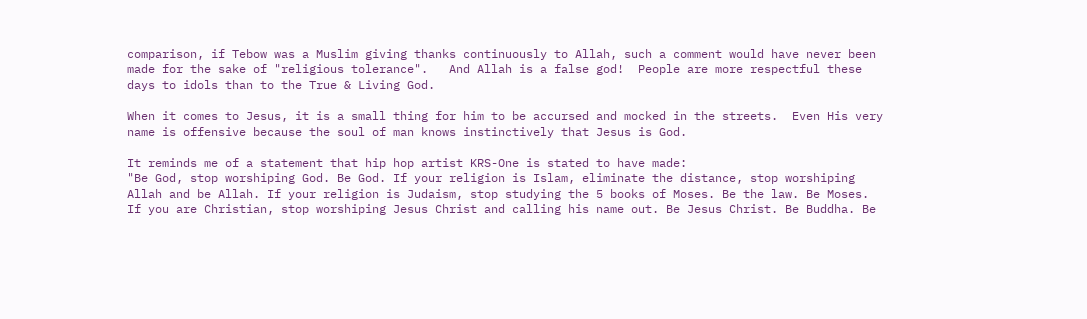comparison, if Tebow was a Muslim giving thanks continuously to Allah, such a comment would have never been made for the sake of "religious tolerance".   And Allah is a false god!  People are more respectful these days to idols than to the True & Living God.

When it comes to Jesus, it is a small thing for him to be accursed and mocked in the streets.  Even His very name is offensive because the soul of man knows instinctively that Jesus is God.

It reminds me of a statement that hip hop artist KRS-One is stated to have made:
"Be God, stop worshiping God. Be God. If your religion is Islam, eliminate the distance, stop worshiping Allah and be Allah. If your religion is Judaism, stop studying the 5 books of Moses. Be the law. Be Moses. If you are Christian, stop worshiping Jesus Christ and calling his name out. Be Jesus Christ. Be Buddha. Be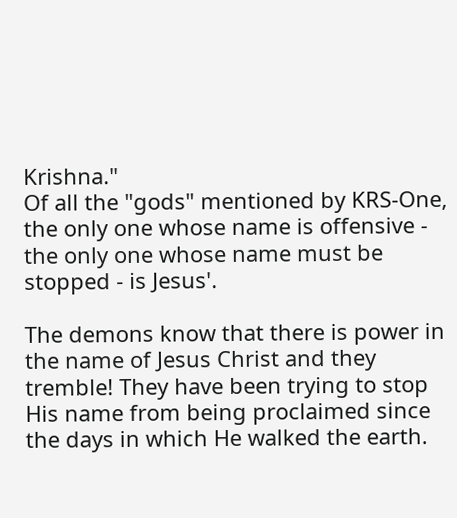Krishna."
Of all the "gods" mentioned by KRS-One, the only one whose name is offensive - the only one whose name must be stopped - is Jesus'.

The demons know that there is power in the name of Jesus Christ and they tremble! They have been trying to stop His name from being proclaimed since the days in which He walked the earth.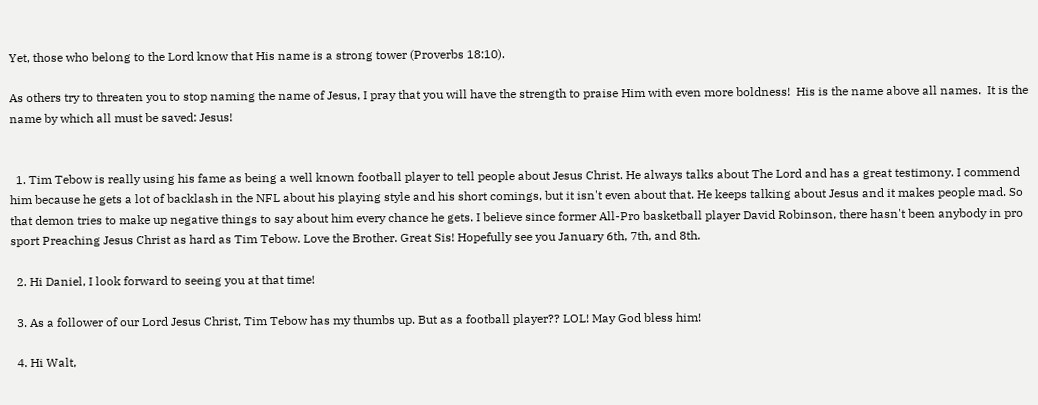Yet, those who belong to the Lord know that His name is a strong tower (Proverbs 18:10).

As others try to threaten you to stop naming the name of Jesus, I pray that you will have the strength to praise Him with even more boldness!  His is the name above all names.  It is the name by which all must be saved: Jesus!


  1. Tim Tebow is really using his fame as being a well known football player to tell people about Jesus Christ. He always talks about The Lord and has a great testimony. I commend him because he gets a lot of backlash in the NFL about his playing style and his short comings, but it isn't even about that. He keeps talking about Jesus and it makes people mad. So that demon tries to make up negative things to say about him every chance he gets. I believe since former All-Pro basketball player David Robinson, there hasn't been anybody in pro sport Preaching Jesus Christ as hard as Tim Tebow. Love the Brother. Great Sis! Hopefully see you January 6th, 7th, and 8th.

  2. Hi Daniel, I look forward to seeing you at that time!

  3. As a follower of our Lord Jesus Christ, Tim Tebow has my thumbs up. But as a football player?? LOL! May God bless him!

  4. Hi Walt,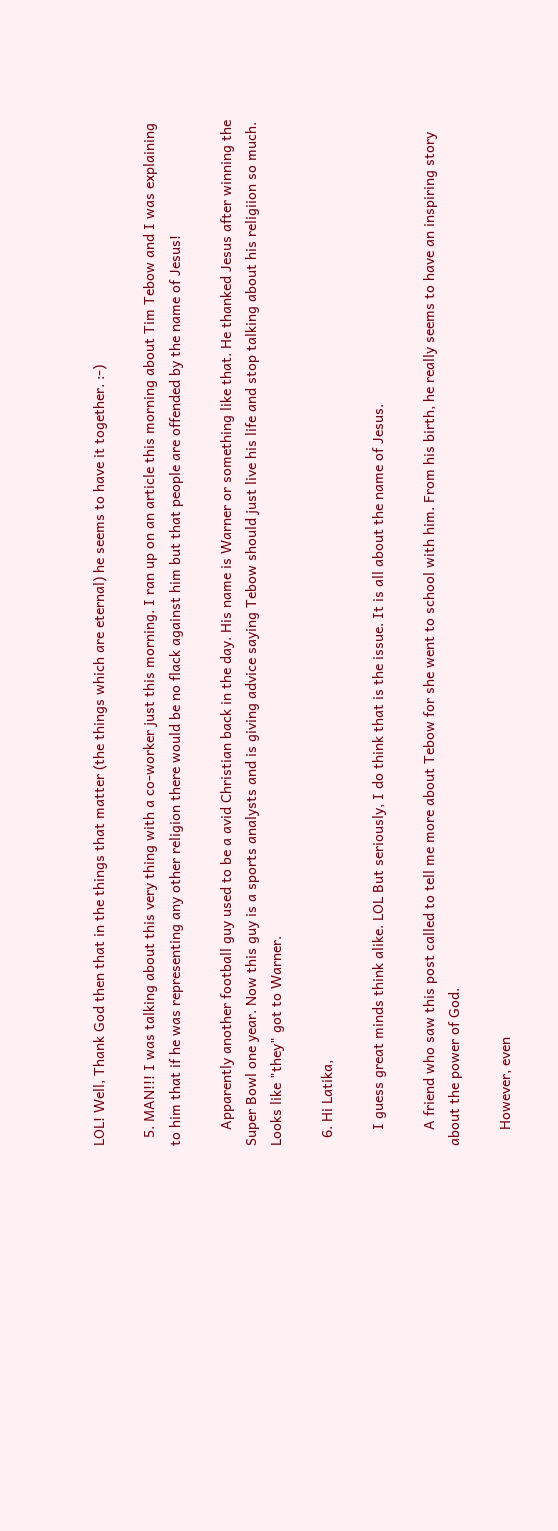LOL! Well, Thank God then that in the things that matter (the things which are eternal) he seems to have it together. :-)

  5. MAN!!! I was talking about this very thing with a co-worker just this morning. I ran up on an article this morning about Tim Tebow and I was explaining to him that if he was representing any other religion there would be no flack against him but that people are offended by the name of Jesus!

    Apparently another football guy used to be a avid Christian back in the day. His name is Warner or something like that. He thanked Jesus after winning the Super Bowl one year. Now this guy is a sports analysts and is giving advice saying Tebow should just live his life and stop talking about his religiion so much. Looks like "they" got to Warner.

  6. Hi Latika,

    I guess great minds think alike. LOL But seriously, I do think that is the issue. It is all about the name of Jesus.

    A friend who saw this post called to tell me more about Tebow for she went to school with him. From his birth, he really seems to have an inspiring story about the power of God.

    However, even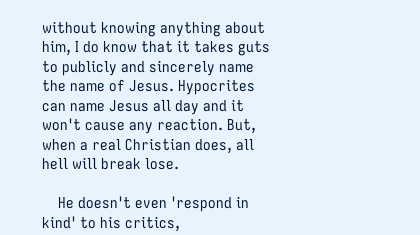without knowing anything about him, I do know that it takes guts to publicly and sincerely name the name of Jesus. Hypocrites can name Jesus all day and it won't cause any reaction. But, when a real Christian does, all hell will break lose.

    He doesn't even 'respond in kind' to his critics,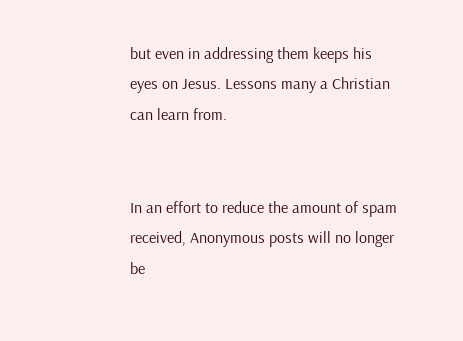but even in addressing them keeps his eyes on Jesus. Lessons many a Christian can learn from.


In an effort to reduce the amount of spam received, Anonymous posts will no longer be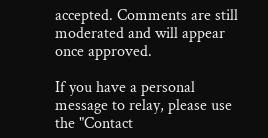accepted. Comments are still moderated and will appear once approved.

If you have a personal message to relay, please use the "Contact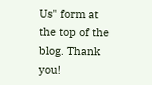Us" form at the top of the blog. Thank you!